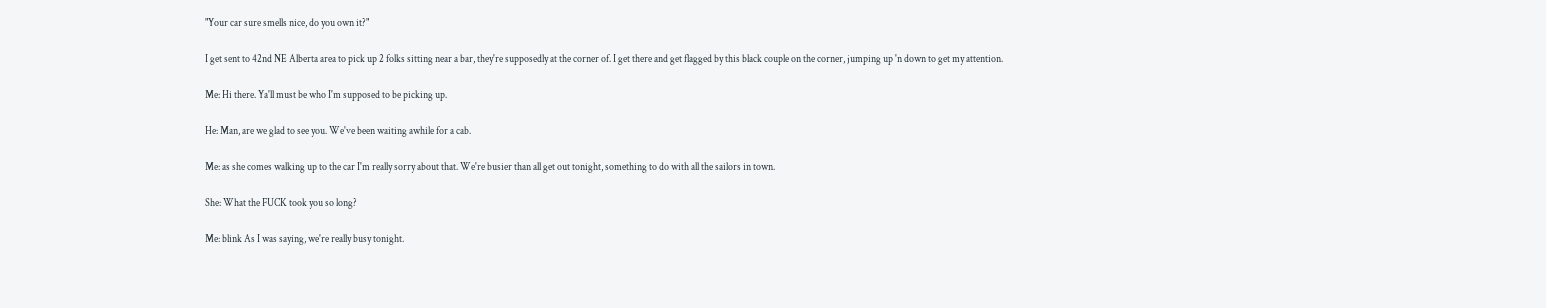"Your car sure smells nice, do you own it?"

I get sent to 42nd NE Alberta area to pick up 2 folks sitting near a bar, they're supposedly at the corner of. I get there and get flagged by this black couple on the corner, jumping up 'n down to get my attention.

Me: Hi there. Ya'll must be who I'm supposed to be picking up.

He: Man, are we glad to see you. We've been waiting awhile for a cab.

Me: as she comes walking up to the car I'm really sorry about that. We're busier than all get out tonight, something to do with all the sailors in town.

She: What the FUCK took you so long?

Me: blink As I was saying, we're really busy tonight.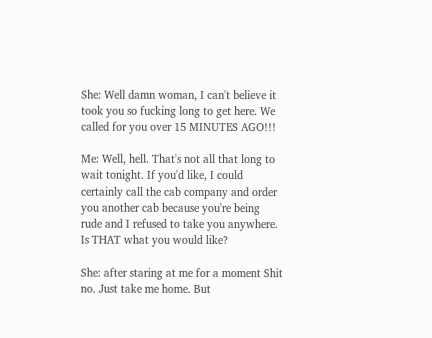She: Well damn woman, I can't believe it took you so fucking long to get here. We called for you over 15 MINUTES AGO!!!

Me: Well, hell. That's not all that long to wait tonight. If you'd like, I could certainly call the cab company and order you another cab because you're being rude and I refused to take you anywhere. Is THAT what you would like?

She: after staring at me for a moment Shit no. Just take me home. But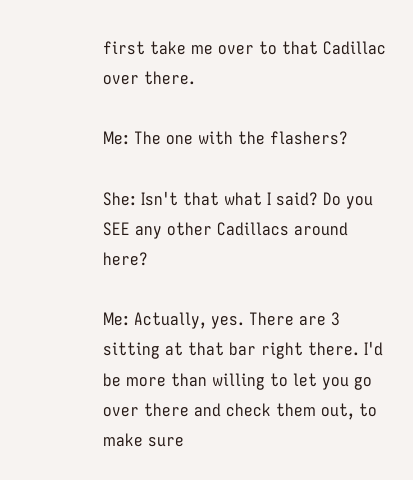first take me over to that Cadillac over there.

Me: The one with the flashers?

She: Isn't that what I said? Do you SEE any other Cadillacs around here?

Me: Actually, yes. There are 3 sitting at that bar right there. I'd be more than willing to let you go over there and check them out, to make sure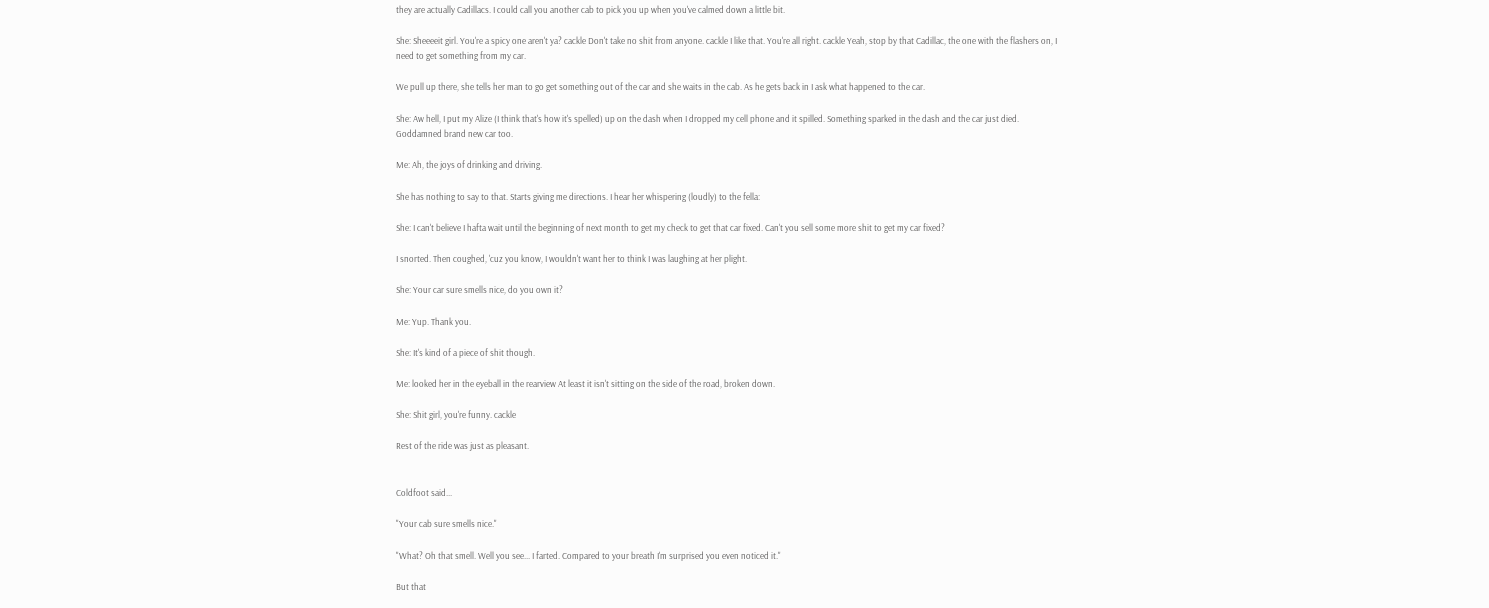they are actually Cadillacs. I could call you another cab to pick you up when you've calmed down a little bit.

She: Sheeeeit girl. You're a spicy one aren't ya? cackle Don't take no shit from anyone. cackle I like that. You're all right. cackle Yeah, stop by that Cadillac, the one with the flashers on, I need to get something from my car.

We pull up there, she tells her man to go get something out of the car and she waits in the cab. As he gets back in I ask what happened to the car.

She: Aw hell, I put my Alize (I think that's how it's spelled) up on the dash when I dropped my cell phone and it spilled. Something sparked in the dash and the car just died. Goddamned brand new car too.

Me: Ah, the joys of drinking and driving.

She has nothing to say to that. Starts giving me directions. I hear her whispering (loudly) to the fella:

She: I can't believe I hafta wait until the beginning of next month to get my check to get that car fixed. Can't you sell some more shit to get my car fixed?

I snorted. Then coughed, 'cuz you know, I wouldn't want her to think I was laughing at her plight.

She: Your car sure smells nice, do you own it?

Me: Yup. Thank you.

She: It's kind of a piece of shit though.

Me: looked her in the eyeball in the rearview At least it isn't sitting on the side of the road, broken down.

She: Shit girl, you're funny. cackle

Rest of the ride was just as pleasant.


Coldfoot said...

"Your cab sure smells nice."

"What? Oh that smell. Well you see... I farted. Compared to your breath I'm surprised you even noticed it."

But that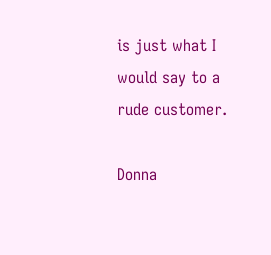is just what I would say to a rude customer.

Donna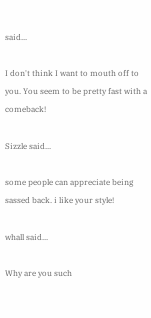said...

I don't think I want to mouth off to you. You seem to be pretty fast with a comeback!

Sizzle said...

some people can appreciate being sassed back. i like your style!

whall said...

Why are you such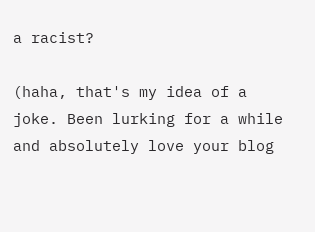a racist?

(haha, that's my idea of a joke. Been lurking for a while and absolutely love your blog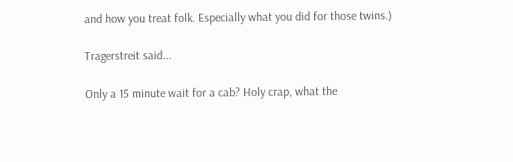and how you treat folk. Especially what you did for those twins.)

Tragerstreit said...

Only a 15 minute wait for a cab? Holy crap, what the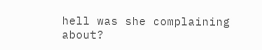hell was she complaining about?